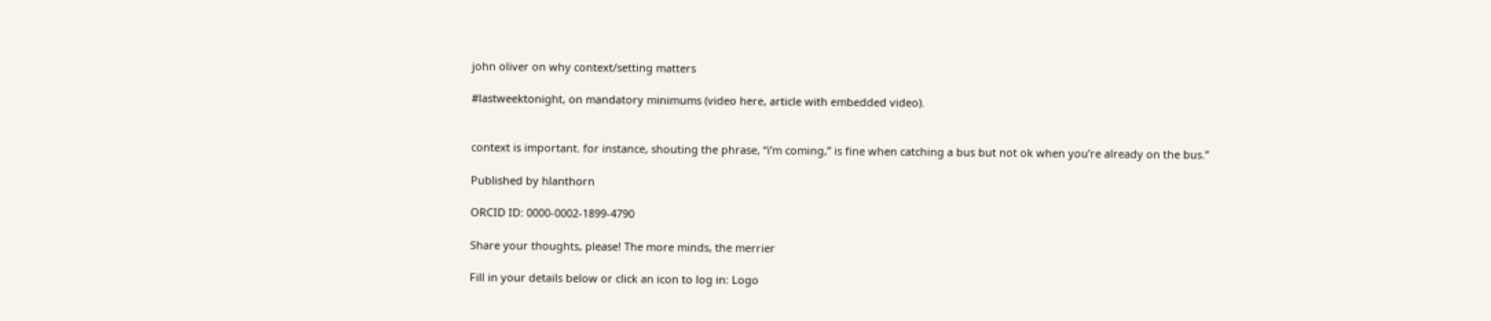john oliver on why context/setting matters

#lastweektonight, on mandatory minimums (video here, article with embedded video).


context is important. for instance, shouting the phrase, “i’m coming,” is fine when catching a bus but not ok when you’re already on the bus.”

Published by hlanthorn

ORCID ID: 0000-0002-1899-4790

Share your thoughts, please! The more minds, the merrier

Fill in your details below or click an icon to log in: Logo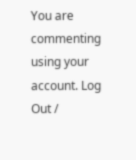You are commenting using your account. Log Out /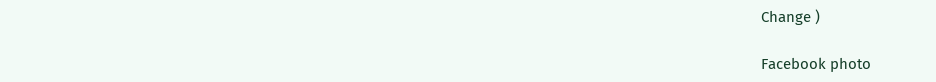Change )

Facebook photo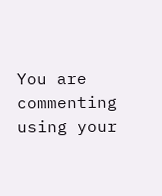You are commenting using your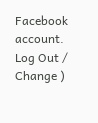Facebook account. Log Out /  Change )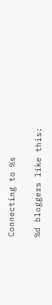Connecting to %s

%d bloggers like this: